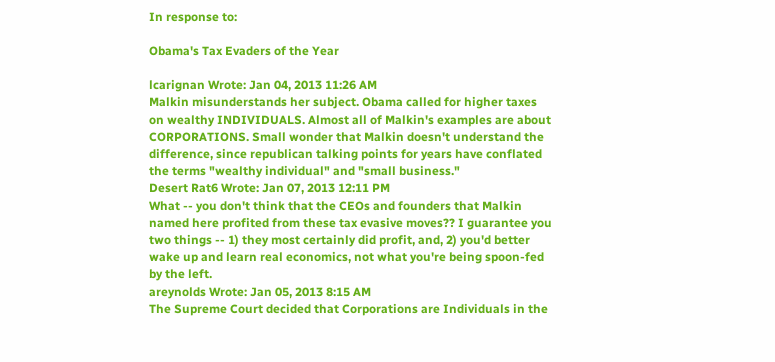In response to:

Obama's Tax Evaders of the Year

lcarignan Wrote: Jan 04, 2013 11:26 AM
Malkin misunderstands her subject. Obama called for higher taxes on wealthy INDIVIDUALS. Almost all of Malkin's examples are about CORPORATIONS. Small wonder that Malkin doesn't understand the difference, since republican talking points for years have conflated the terms "wealthy individual" and "small business."
Desert Rat6 Wrote: Jan 07, 2013 12:11 PM
What -- you don't think that the CEOs and founders that Malkin named here profited from these tax evasive moves?? I guarantee you two things -- 1) they most certainly did profit, and, 2) you'd better wake up and learn real economics, not what you're being spoon-fed by the left.
areynolds Wrote: Jan 05, 2013 8:15 AM
The Supreme Court decided that Corporations are Individuals in the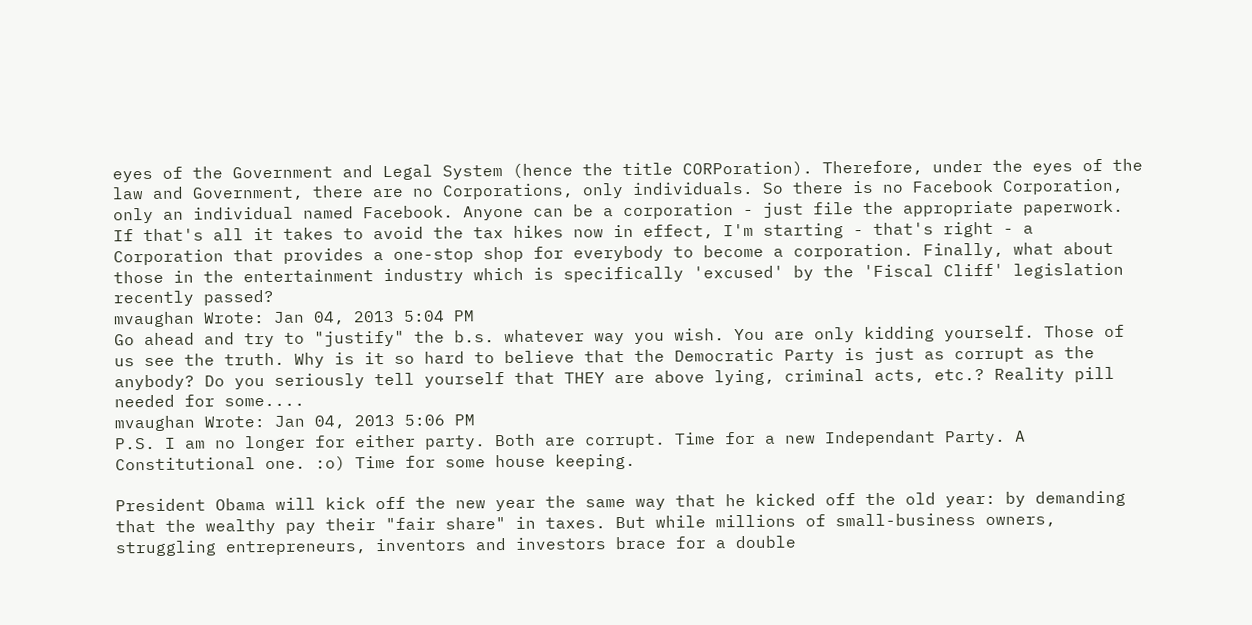eyes of the Government and Legal System (hence the title CORPoration). Therefore, under the eyes of the law and Government, there are no Corporations, only individuals. So there is no Facebook Corporation, only an individual named Facebook. Anyone can be a corporation - just file the appropriate paperwork. If that's all it takes to avoid the tax hikes now in effect, I'm starting - that's right - a Corporation that provides a one-stop shop for everybody to become a corporation. Finally, what about those in the entertainment industry which is specifically 'excused' by the 'Fiscal Cliff' legislation recently passed?
mvaughan Wrote: Jan 04, 2013 5:04 PM
Go ahead and try to "justify" the b.s. whatever way you wish. You are only kidding yourself. Those of us see the truth. Why is it so hard to believe that the Democratic Party is just as corrupt as the anybody? Do you seriously tell yourself that THEY are above lying, criminal acts, etc.? Reality pill needed for some....
mvaughan Wrote: Jan 04, 2013 5:06 PM
P.S. I am no longer for either party. Both are corrupt. Time for a new Independant Party. A Constitutional one. :o) Time for some house keeping.

President Obama will kick off the new year the same way that he kicked off the old year: by demanding that the wealthy pay their "fair share" in taxes. But while millions of small-business owners, struggling entrepreneurs, inventors and investors brace for a double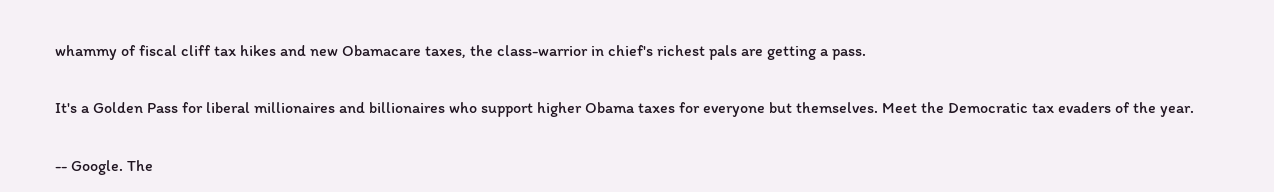whammy of fiscal cliff tax hikes and new Obamacare taxes, the class-warrior in chief's richest pals are getting a pass.

It's a Golden Pass for liberal millionaires and billionaires who support higher Obama taxes for everyone but themselves. Meet the Democratic tax evaders of the year.

-- Google. The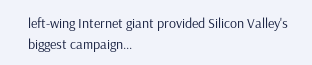left-wing Internet giant provided Silicon Valley's biggest campaign...